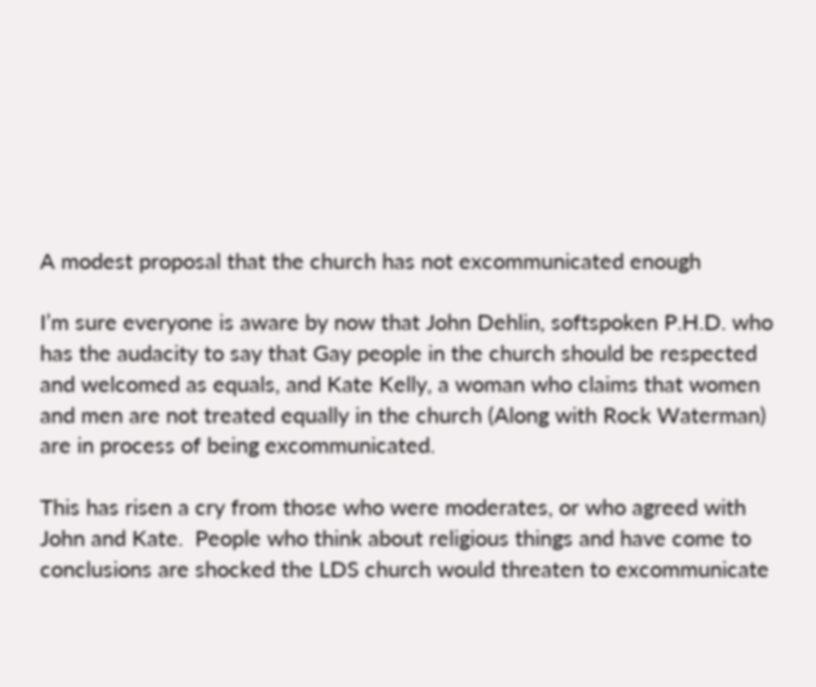A modest proposal that the church has not excommunicated enough

I’m sure everyone is aware by now that John Dehlin, softspoken P.H.D. who has the audacity to say that Gay people in the church should be respected and welcomed as equals, and Kate Kelly, a woman who claims that women and men are not treated equally in the church (Along with Rock Waterman) are in process of being excommunicated.

This has risen a cry from those who were moderates, or who agreed with John and Kate.  People who think about religious things and have come to conclusions are shocked the LDS church would threaten to excommunicate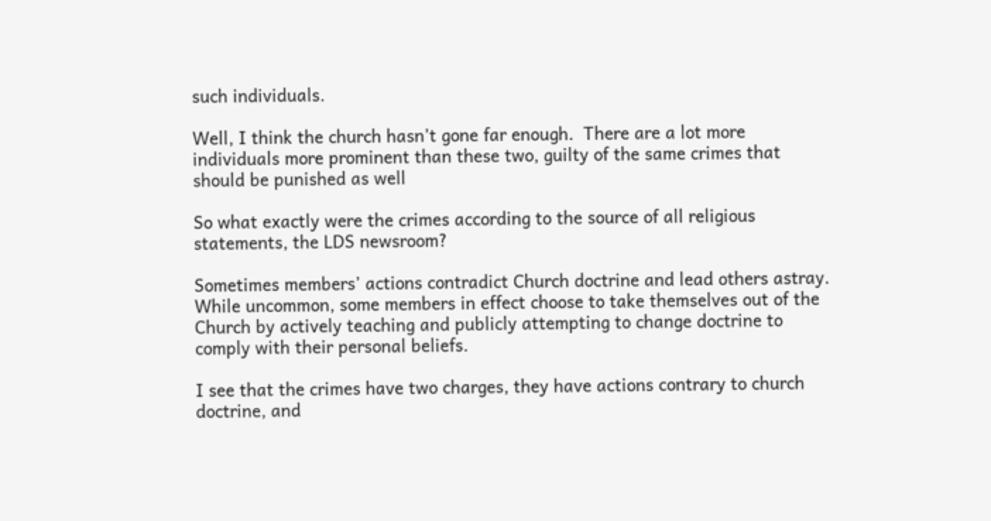such individuals.

Well, I think the church hasn’t gone far enough.  There are a lot more individuals more prominent than these two, guilty of the same crimes that should be punished as well

So what exactly were the crimes according to the source of all religious statements, the LDS newsroom?

Sometimes members’ actions contradict Church doctrine and lead others astray. While uncommon, some members in effect choose to take themselves out of the Church by actively teaching and publicly attempting to change doctrine to comply with their personal beliefs.

I see that the crimes have two charges, they have actions contrary to church doctrine, and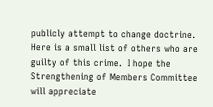publicly attempt to change doctrine.  Here is a small list of others who are guilty of this crime.  I hope the Strengthening of Members Committee  will appreciate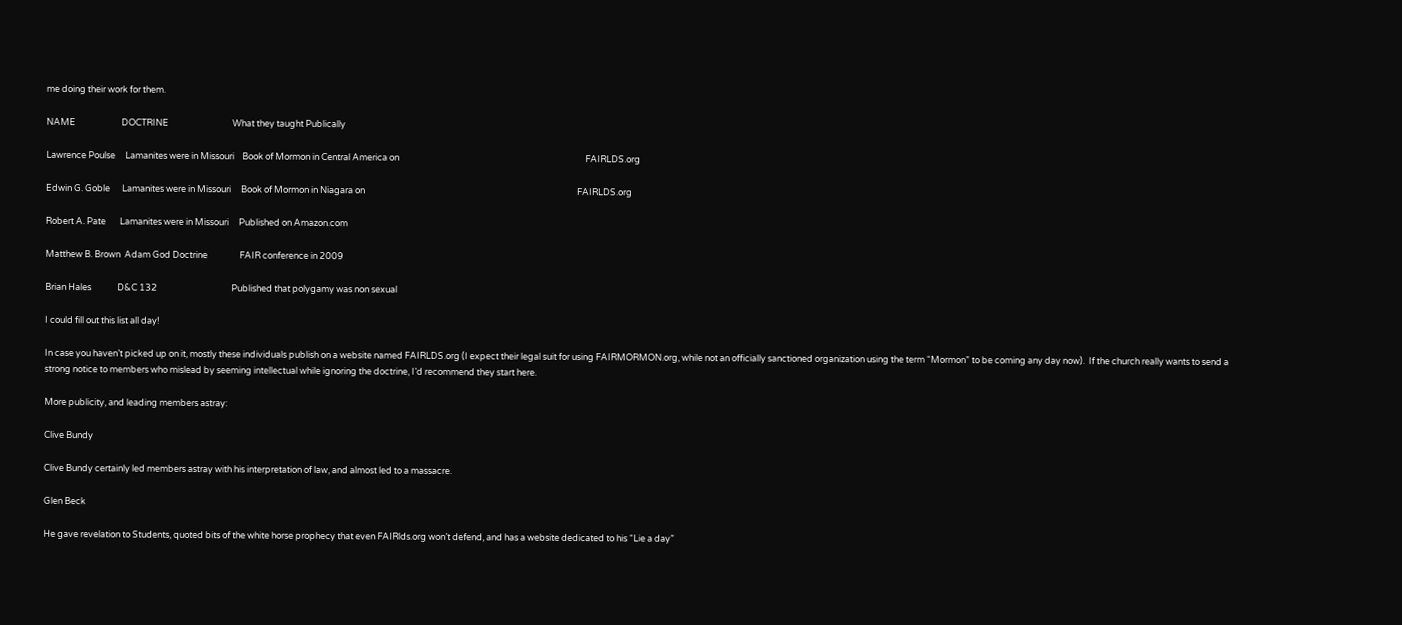me doing their work for them.

NAME                       DOCTRINE                                What they taught Publically

Lawrence Poulse     Lamanites were in Missouri    Book of Mormon in Central America on                                                                                             FAIRLDS.org

Edwin G. Goble      Lamanites were in Missouri     Book of Mormon in Niagara on                                                                                                          FAIRLDS.org

Robert A. Pate       Lamanites were in Missouri     Published on Amazon.com

Matthew B. Brown  Adam God Doctrine                FAIR conference in 2009

Brian Hales             D&C 132                                     Published that polygamy was non sexual

I could fill out this list all day!

In case you haven’t picked up on it, mostly these individuals publish on a website named FAIRLDS.org (I expect their legal suit for using FAIRMORMON.org, while not an officially sanctioned organization using the term “Mormon” to be coming any day now).  If the church really wants to send a strong notice to members who mislead by seeming intellectual while ignoring the doctrine, I’d recommend they start here.

More publicity, and leading members astray:

Clive Bundy

Clive Bundy certainly led members astray with his interpretation of law, and almost led to a massacre.

Glen Beck

He gave revelation to Students, quoted bits of the white horse prophecy that even FAIRlds.org won’t defend, and has a website dedicated to his “Lie a day”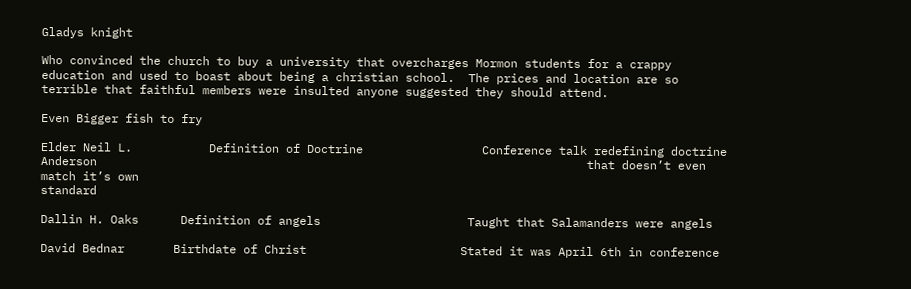Gladys knight

Who convinced the church to buy a university that overcharges Mormon students for a crappy education and used to boast about being a christian school.  The prices and location are so terrible that faithful members were insulted anyone suggested they should attend.

Even Bigger fish to fry

Elder Neil L.           Definition of Doctrine                 Conference talk redefining doctrine Anderson                                                                      that doesn’t even match it’s own                                                                                                        standard

Dallin H. Oaks      Definition of angels                     Taught that Salamanders were angels

David Bednar       Birthdate of Christ                      Stated it was April 6th in conference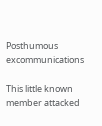Posthumous excommunications

This little known member attacked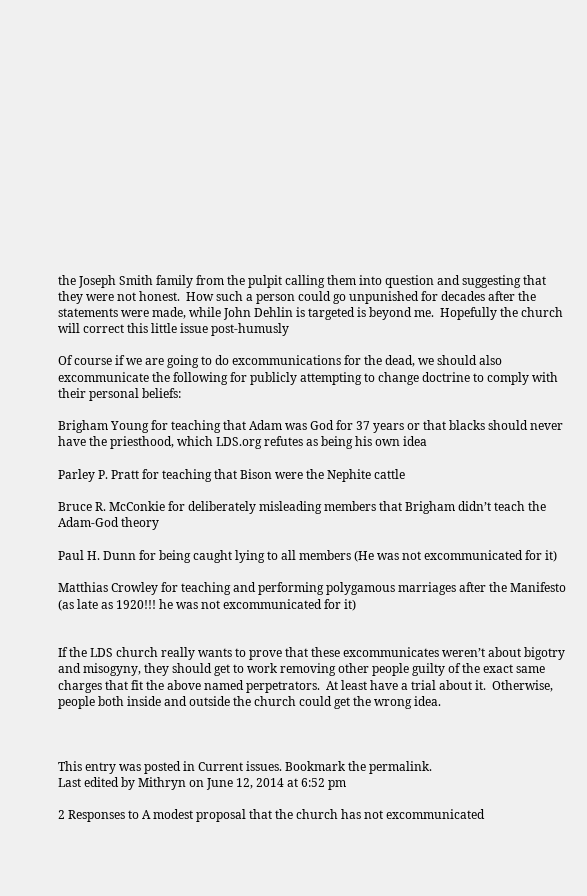the Joseph Smith family from the pulpit calling them into question and suggesting that they were not honest.  How such a person could go unpunished for decades after the statements were made, while John Dehlin is targeted is beyond me.  Hopefully the church will correct this little issue post-humusly

Of course if we are going to do excommunications for the dead, we should also excommunicate the following for publicly attempting to change doctrine to comply with their personal beliefs:

Brigham Young for teaching that Adam was God for 37 years or that blacks should never have the priesthood, which LDS.org refutes as being his own idea

Parley P. Pratt for teaching that Bison were the Nephite cattle

Bruce R. McConkie for deliberately misleading members that Brigham didn’t teach the Adam-God theory

Paul H. Dunn for being caught lying to all members (He was not excommunicated for it)

Matthias Crowley for teaching and performing polygamous marriages after the Manifesto (as late as 1920!!! he was not excommunicated for it)


If the LDS church really wants to prove that these excommunicates weren’t about bigotry and misogyny, they should get to work removing other people guilty of the exact same charges that fit the above named perpetrators.  At least have a trial about it.  Otherwise, people both inside and outside the church could get the wrong idea.



This entry was posted in Current issues. Bookmark the permalink.
Last edited by Mithryn on June 12, 2014 at 6:52 pm

2 Responses to A modest proposal that the church has not excommunicated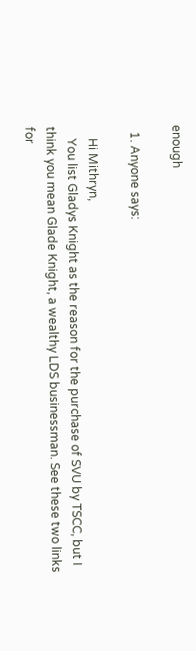enough

  1. Anyone says:

    Hi Mithryn,
    You list Gladys Knight as the reason for the purchase of SVU by TSCC, but I think you mean Glade Knight, a wealthy LDS businessman. See these two links for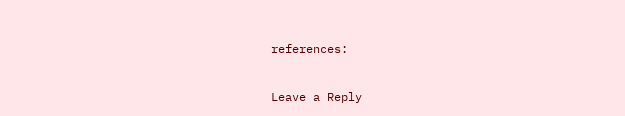references:

Leave a Reply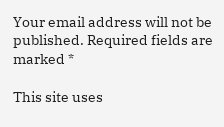Your email address will not be published. Required fields are marked *

This site uses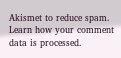Akismet to reduce spam. Learn how your comment data is processed.